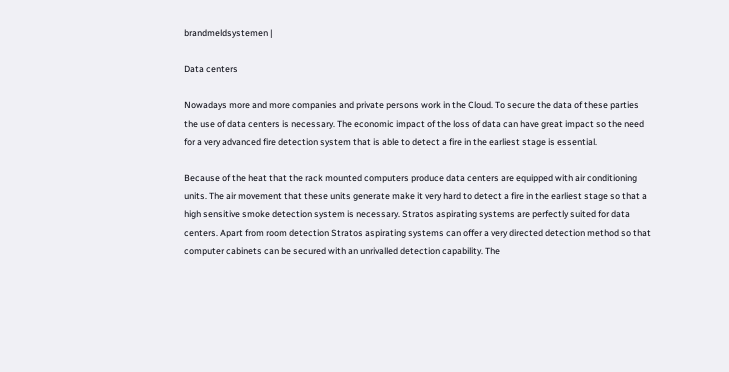brandmeldsystemen |

Data centers

Nowadays more and more companies and private persons work in the Cloud. To secure the data of these parties the use of data centers is necessary. The economic impact of the loss of data can have great impact so the need for a very advanced fire detection system that is able to detect a fire in the earliest stage is essential.

Because of the heat that the rack mounted computers produce data centers are equipped with air conditioning units. The air movement that these units generate make it very hard to detect a fire in the earliest stage so that a high sensitive smoke detection system is necessary. Stratos aspirating systems are perfectly suited for data centers. Apart from room detection Stratos aspirating systems can offer a very directed detection method so that computer cabinets can be secured with an unrivalled detection capability. The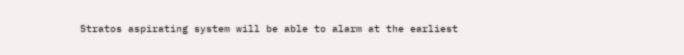Stratos aspirating system will be able to alarm at the earliest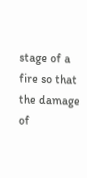stage of a fire so that the damage of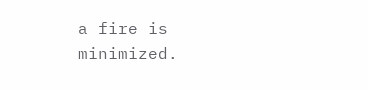a fire is minimized.